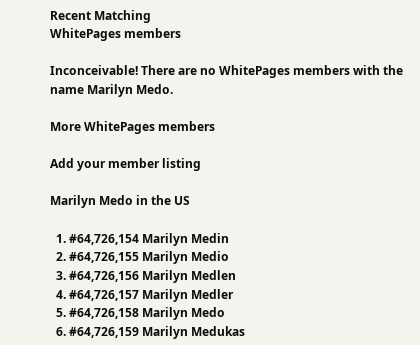Recent Matching
WhitePages members

Inconceivable! There are no WhitePages members with the name Marilyn Medo.

More WhitePages members

Add your member listing

Marilyn Medo in the US

  1. #64,726,154 Marilyn Medin
  2. #64,726,155 Marilyn Medio
  3. #64,726,156 Marilyn Medlen
  4. #64,726,157 Marilyn Medler
  5. #64,726,158 Marilyn Medo
  6. #64,726,159 Marilyn Medukas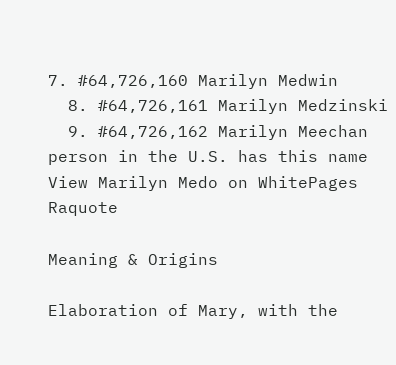7. #64,726,160 Marilyn Medwin
  8. #64,726,161 Marilyn Medzinski
  9. #64,726,162 Marilyn Meechan
person in the U.S. has this name View Marilyn Medo on WhitePages Raquote

Meaning & Origins

Elaboration of Mary, with the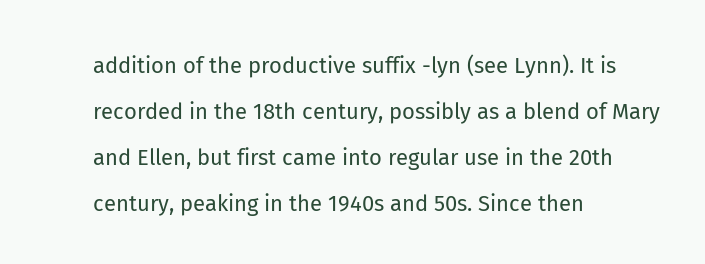addition of the productive suffix -lyn (see Lynn). It is recorded in the 18th century, possibly as a blend of Mary and Ellen, but first came into regular use in the 20th century, peaking in the 1940s and 50s. Since then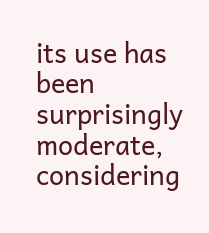its use has been surprisingly moderate, considering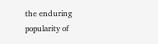the enduring popularity of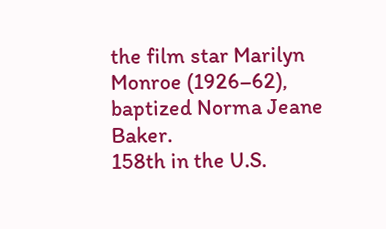the film star Marilyn Monroe (1926–62), baptized Norma Jeane Baker.
158th in the U.S.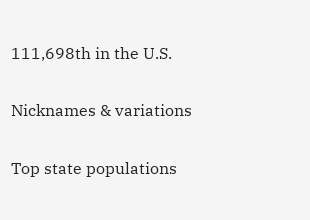111,698th in the U.S.

Nicknames & variations

Top state populations